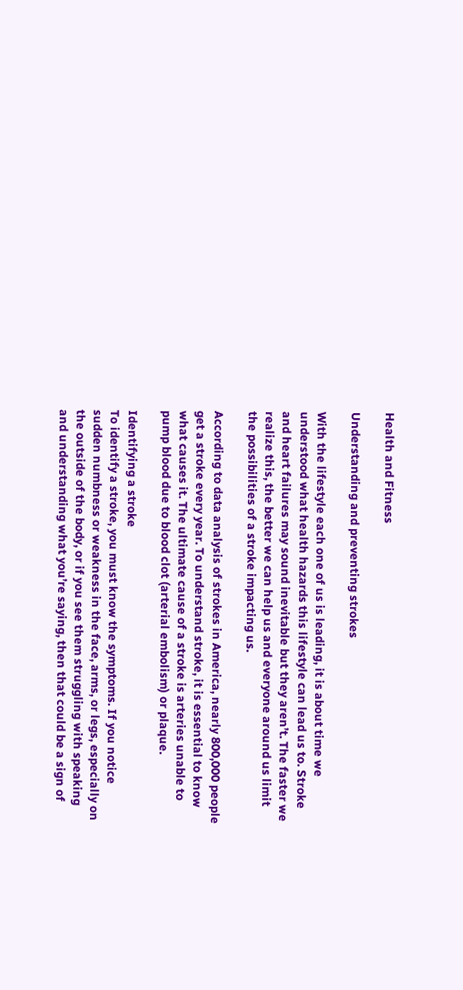Health and Fitness

Understanding and preventing strokes

With the lifestyle each one of us is leading, it is about time we understood what health hazards this lifestyle can lead us to. Stroke and heart failures may sound inevitable but they aren’t. The faster we realize this, the better we can help us and everyone around us limit the possibilities of a stroke impacting us.

According to data analysis of strokes in America, nearly 800,000 people get a stroke every year. To understand stroke, it is essential to know what causes it. The ultimate cause of a stroke is arteries unable to pump blood due to blood clot (arterial embolism) or plaque.

Identifying a stroke
To identify a stroke, you must know the symptoms. If you notice sudden numbness or weakness in the face, arms, or legs, especially on the outside of the body, or if you see them struggling with speaking and understanding what you’re saying, then that could be a sign of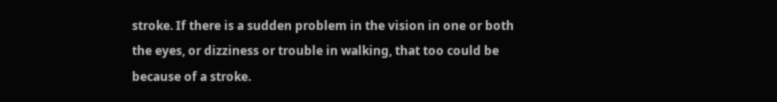stroke. If there is a sudden problem in the vision in one or both the eyes, or dizziness or trouble in walking, that too could be because of a stroke.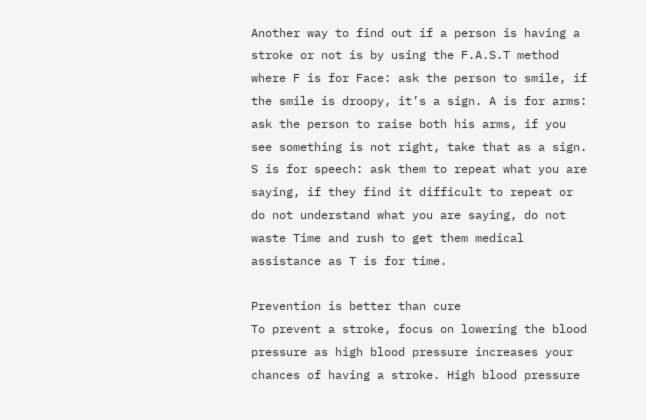Another way to find out if a person is having a stroke or not is by using the F.A.S.T method where F is for Face: ask the person to smile, if the smile is droopy, it’s a sign. A is for arms: ask the person to raise both his arms, if you see something is not right, take that as a sign. S is for speech: ask them to repeat what you are saying, if they find it difficult to repeat or do not understand what you are saying, do not waste Time and rush to get them medical assistance as T is for time.

Prevention is better than cure
To prevent a stroke, focus on lowering the blood pressure as high blood pressure increases your chances of having a stroke. High blood pressure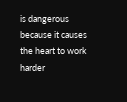is dangerous because it causes the heart to work harder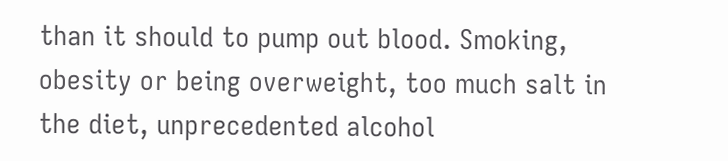than it should to pump out blood. Smoking, obesity or being overweight, too much salt in the diet, unprecedented alcohol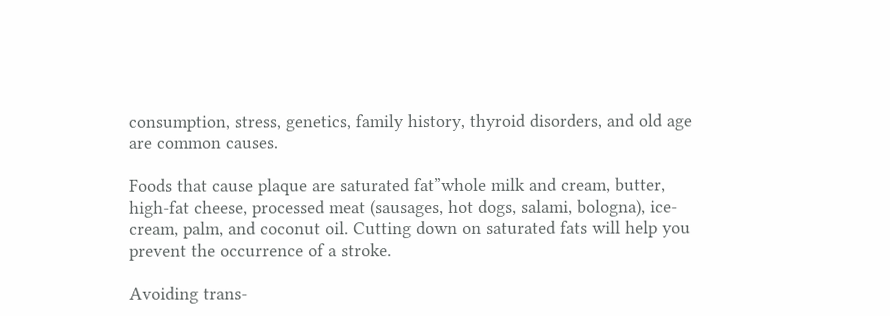consumption, stress, genetics, family history, thyroid disorders, and old age are common causes.

Foods that cause plaque are saturated fat”whole milk and cream, butter, high-fat cheese, processed meat (sausages, hot dogs, salami, bologna), ice-cream, palm, and coconut oil. Cutting down on saturated fats will help you prevent the occurrence of a stroke.

Avoiding trans-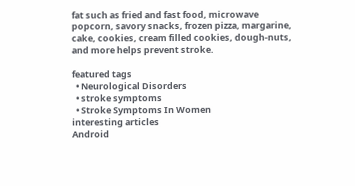fat such as fried and fast food, microwave popcorn, savory snacks, frozen pizza, margarine, cake, cookies, cream filled cookies, dough-nuts, and more helps prevent stroke.

featured tags
  • Neurological Disorders
  • stroke symptoms
  • Stroke Symptoms In Women
interesting articles
Android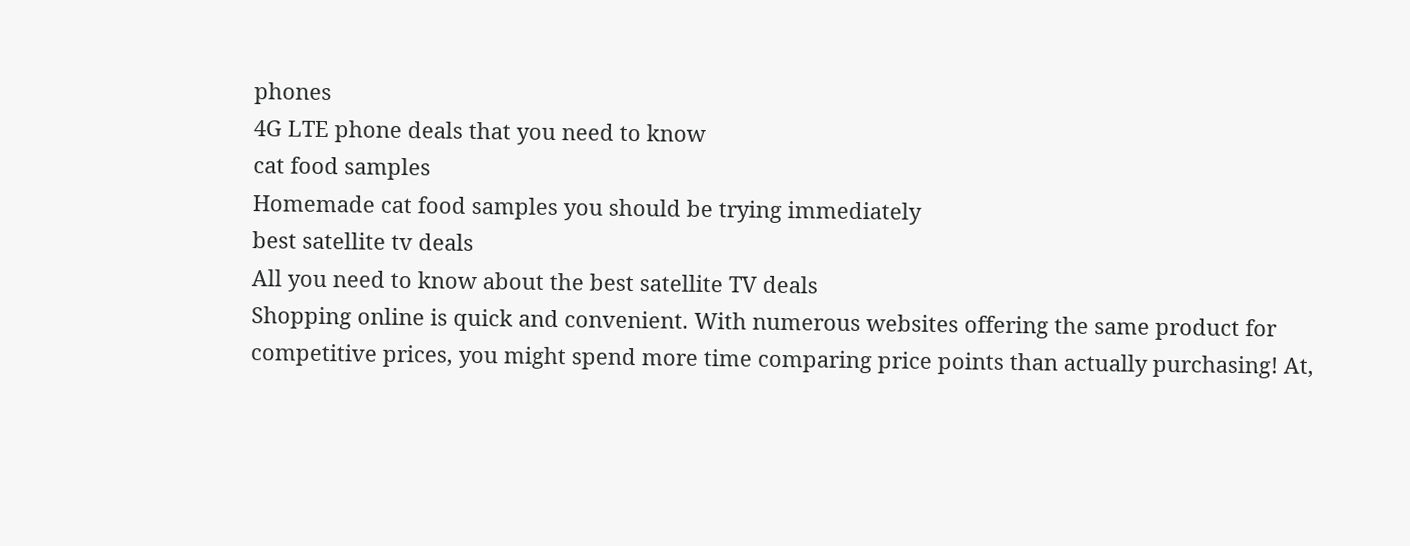phones
4G LTE phone deals that you need to know
cat food samples
Homemade cat food samples you should be trying immediately
best satellite tv deals
All you need to know about the best satellite TV deals
Shopping online is quick and convenient. With numerous websites offering the same product for competitive prices, you might spend more time comparing price points than actually purchasing! At,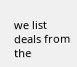we list deals from the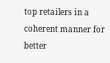top retailers in a coherent manner for better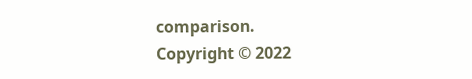comparison.
Copyright © 2022